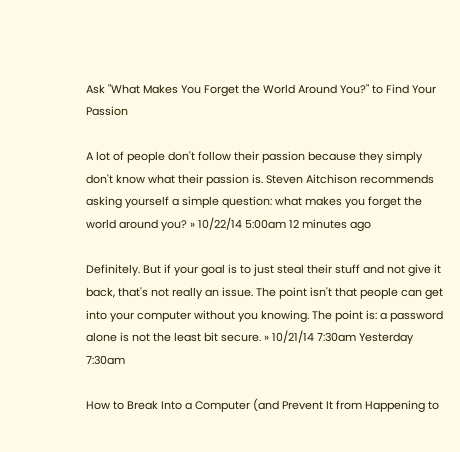Ask "What Makes You Forget the World Around You?" to Find Your Passion

A lot of people don't follow their passion because they simply don't know what their passion is. Steven Aitchison recommends asking yourself a simple question: what makes you forget the world around you? » 10/22/14 5:00am 12 minutes ago

Definitely. But if your goal is to just steal their stuff and not give it back, that's not really an issue. The point isn't that people can get into your computer without you knowing. The point is: a password alone is not the least bit secure. » 10/21/14 7:30am Yesterday 7:30am

How to Break Into a Computer (and Prevent It from Happening to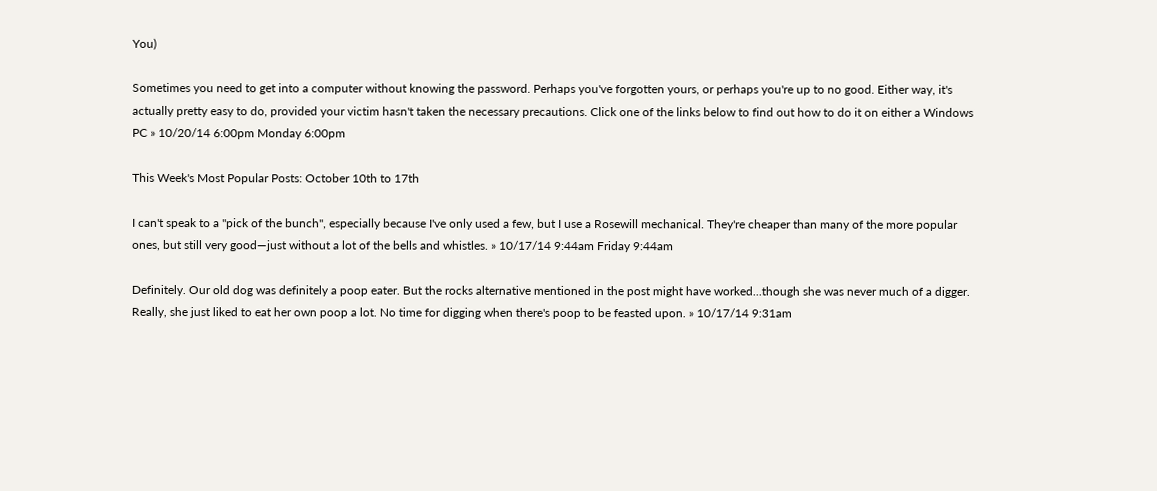You)

Sometimes you need to get into a computer without knowing the password. Perhaps you've forgotten yours, or perhaps you're up to no good. Either way, it's actually pretty easy to do, provided your victim hasn't taken the necessary precautions. Click one of the links below to find out how to do it on either a Windows PC » 10/20/14 6:00pm Monday 6:00pm

This Week's Most Popular Posts: October 10th to 17th

I can't speak to a "pick of the bunch", especially because I've only used a few, but I use a Rosewill mechanical. They're cheaper than many of the more popular ones, but still very good—just without a lot of the bells and whistles. » 10/17/14 9:44am Friday 9:44am

Definitely. Our old dog was definitely a poop eater. But the rocks alternative mentioned in the post might have worked...though she was never much of a digger. Really, she just liked to eat her own poop a lot. No time for digging when there's poop to be feasted upon. » 10/17/14 9:31am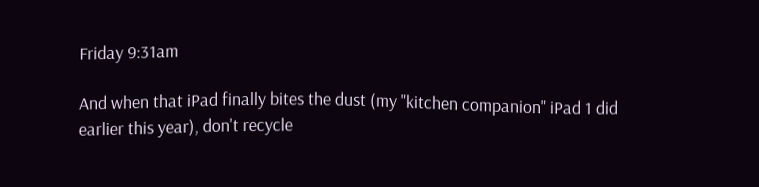Friday 9:31am

And when that iPad finally bites the dust (my "kitchen companion" iPad 1 did earlier this year), don't recycle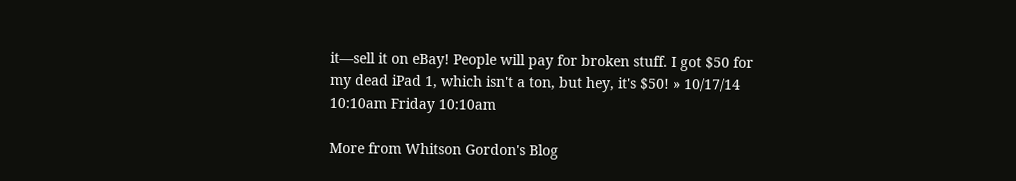it—sell it on eBay! People will pay for broken stuff. I got $50 for my dead iPad 1, which isn't a ton, but hey, it's $50! » 10/17/14 10:10am Friday 10:10am

More from Whitson Gordon's Blog